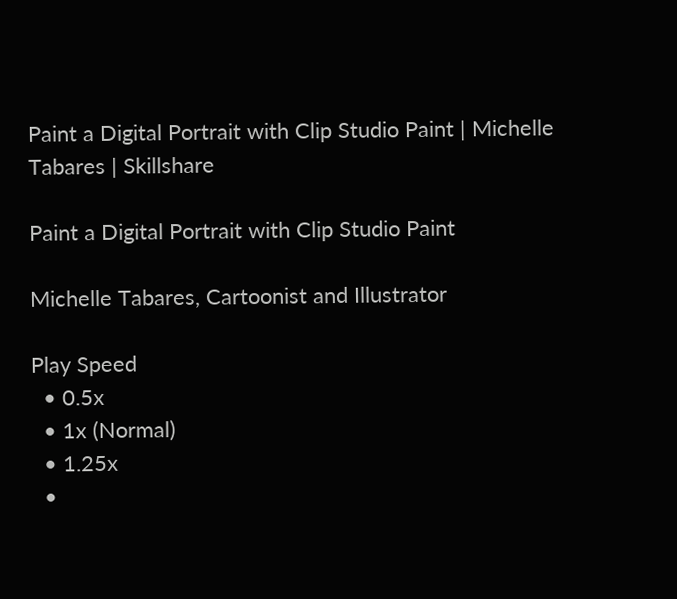Paint a Digital Portrait with Clip Studio Paint | Michelle Tabares | Skillshare

Paint a Digital Portrait with Clip Studio Paint

Michelle Tabares, Cartoonist and Illustrator

Play Speed
  • 0.5x
  • 1x (Normal)
  • 1.25x
  •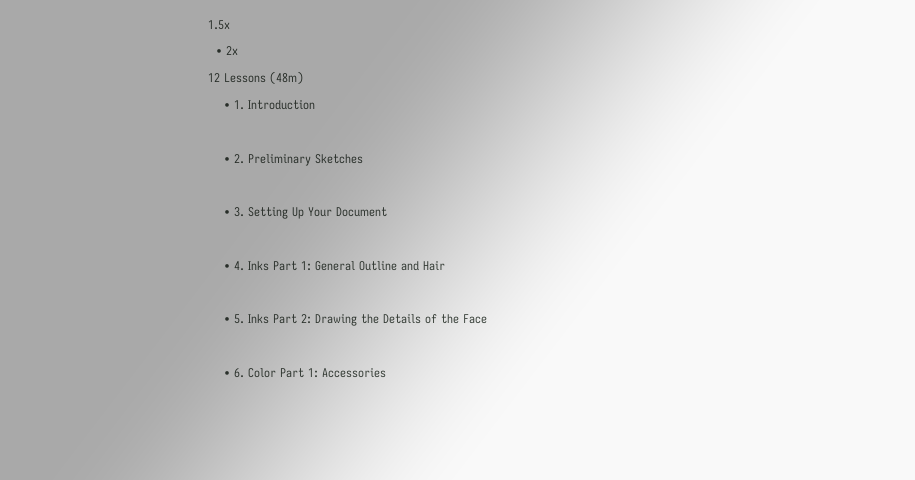1.5x
  • 2x
12 Lessons (48m)
    • 1. Introduction

    • 2. Preliminary Sketches

    • 3. Setting Up Your Document

    • 4. Inks Part 1: General Outline and Hair

    • 5. Inks Part 2: Drawing the Details of the Face

    • 6. Color Part 1: Accessories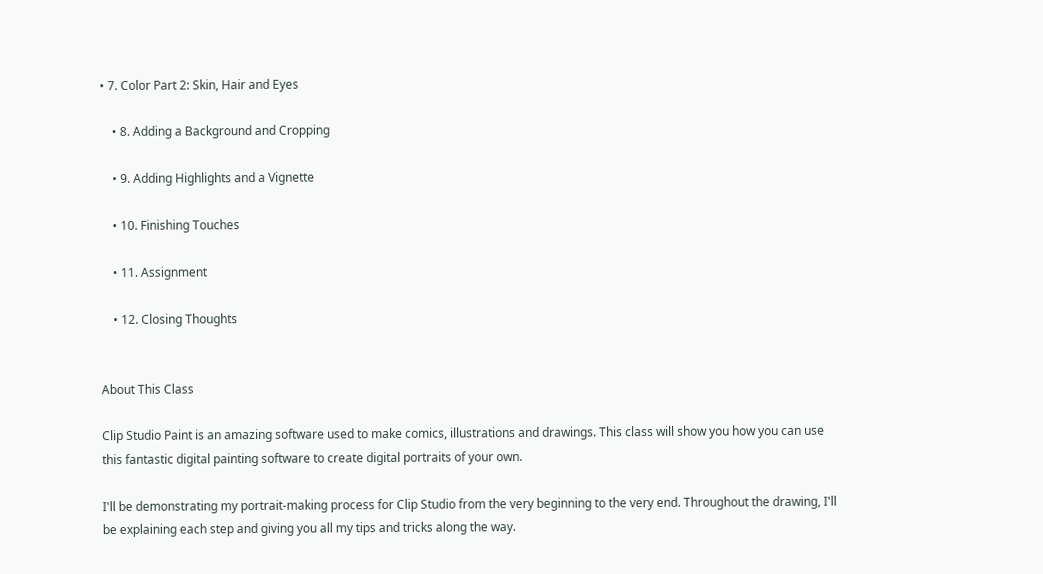• 7. Color Part 2: Skin, Hair and Eyes

    • 8. Adding a Background and Cropping

    • 9. Adding Highlights and a Vignette

    • 10. Finishing Touches

    • 11. Assignment

    • 12. Closing Thoughts


About This Class

Clip Studio Paint is an amazing software used to make comics, illustrations and drawings. This class will show you how you can use this fantastic digital painting software to create digital portraits of your own.

I'll be demonstrating my portrait-making process for Clip Studio from the very beginning to the very end. Throughout the drawing, I'll be explaining each step and giving you all my tips and tricks along the way.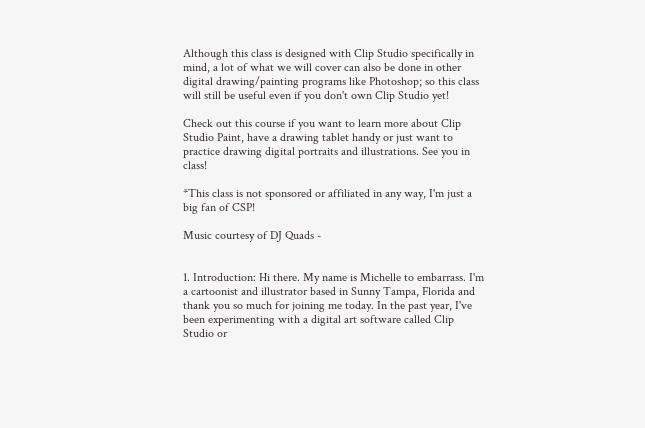Although this class is designed with Clip Studio specifically in mind, a lot of what we will cover can also be done in other digital drawing/painting programs like Photoshop; so this class will still be useful even if you don't own Clip Studio yet!

Check out this course if you want to learn more about Clip Studio Paint, have a drawing tablet handy or just want to practice drawing digital portraits and illustrations. See you in class!

*This class is not sponsored or affiliated in any way, I'm just a big fan of CSP!

Music courtesy of DJ Quads -


1. Introduction: Hi there. My name is Michelle to embarrass. I'm a cartoonist and illustrator based in Sunny Tampa, Florida and thank you so much for joining me today. In the past year, I've been experimenting with a digital art software called Clip Studio or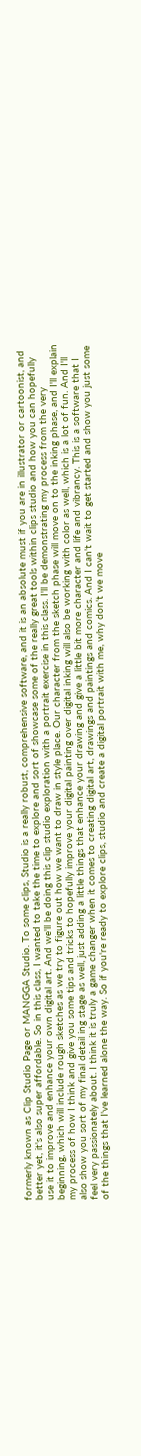formerly known as Clip Studio Page or MANGGA Studio. To some clips, Studio is a really robust, comprehensive software, and it is an absolute must if you are in illustrator or cartoonist, and better yet, it's also super affordable. So in this class, I wanted to take the time to explore and sort of showcase some of the really great tools within clips studio and how you can hopefully use it to improve and enhance your own digital art. And we'll be doing this clip studio exploration with a portrait exercise in this class. I'll be demonstrating my process from the very beginning, which will include rough sketches as we try to figure out how we want to draw in style place. Our character from the sketch phase will move on to the inking phase, and I'll explain my process of how I think and give you some tips and tricks to hopefully improve your digital painting over digital inking will also be working with color as well, which is a lot of fun. And I'll also show you sort of my final detail ing stage as well, just adding a little things that enhance your drawing and give a little bit more character and life and vibrancy. This is a software that I feel very passionately about. I think it is truly a game changer when it comes to creating digital art, drawings and paintings and comics. And I can't wait to get started and show you just some of the things that I've learned alone the way. So if you're ready to explore clips, studio and create a digital portrait with me, why don't we move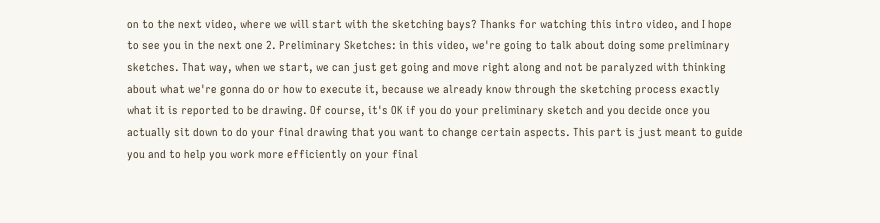on to the next video, where we will start with the sketching bays? Thanks for watching this intro video, and I hope to see you in the next one 2. Preliminary Sketches: in this video, we're going to talk about doing some preliminary sketches. That way, when we start, we can just get going and move right along and not be paralyzed with thinking about what we're gonna do or how to execute it, because we already know through the sketching process exactly what it is reported to be drawing. Of course, it's OK if you do your preliminary sketch and you decide once you actually sit down to do your final drawing that you want to change certain aspects. This part is just meant to guide you and to help you work more efficiently on your final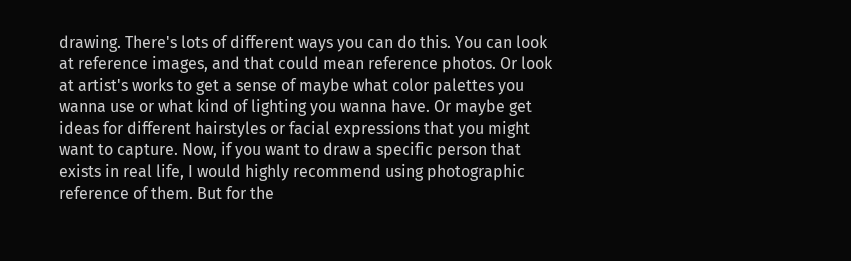drawing. There's lots of different ways you can do this. You can look at reference images, and that could mean reference photos. Or look at artist's works to get a sense of maybe what color palettes you wanna use or what kind of lighting you wanna have. Or maybe get ideas for different hairstyles or facial expressions that you might want to capture. Now, if you want to draw a specific person that exists in real life, I would highly recommend using photographic reference of them. But for the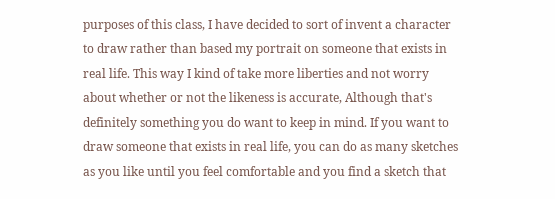purposes of this class, I have decided to sort of invent a character to draw rather than based my portrait on someone that exists in real life. This way I kind of take more liberties and not worry about whether or not the likeness is accurate, Although that's definitely something you do want to keep in mind. If you want to draw someone that exists in real life, you can do as many sketches as you like until you feel comfortable and you find a sketch that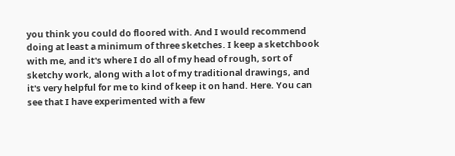you think you could do floored with. And I would recommend doing at least a minimum of three sketches. I keep a sketchbook with me, and it's where I do all of my head of rough, sort of sketchy work, along with a lot of my traditional drawings, and it's very helpful for me to kind of keep it on hand. Here. You can see that I have experimented with a few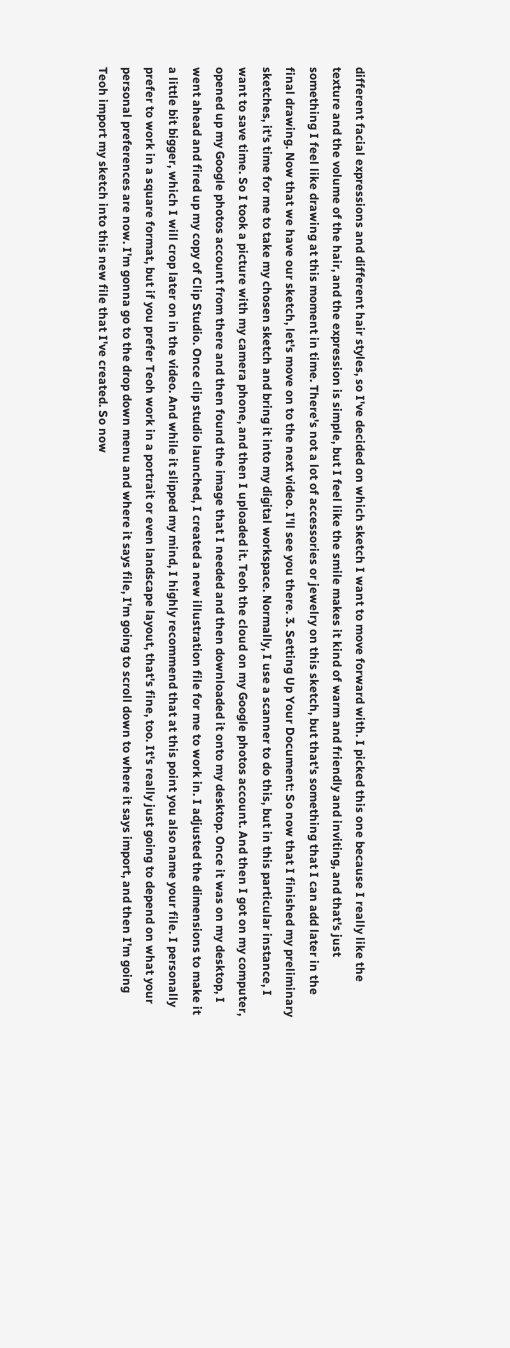different facial expressions and different hair styles, so I've decided on which sketch I want to move forward with. I picked this one because I really like the texture and the volume of the hair, and the expression is simple, but I feel like the smile makes it kind of warm and friendly and inviting, and that's just something I feel like drawing at this moment in time. There's not a lot of accessories or jewelry on this sketch, but that's something that I can add later in the final drawing. Now that we have our sketch, let's move on to the next video. I'll see you there. 3. Setting Up Your Document: So now that I finished my preliminary sketches, it's time for me to take my chosen sketch and bring it into my digital workspace. Normally, I use a scanner to do this, but in this particular instance, I want to save time. So I took a picture with my camera phone, and then I uploaded it. Teoh the cloud on my Google photos account. And then I got on my computer, opened up my Google photos account from there and then found the image that I needed and then downloaded it onto my desktop. Once it was on my desktop, I went ahead and fired up my copy of Clip Studio. Once clip studio launched, I created a new illustration file for me to work in. I adjusted the dimensions to make it a little bit bigger, which I will crop later on in the video. And while it slipped my mind, I highly recommend that at this point you also name your file. I personally prefer to work in a square format, but if you prefer Teoh work in a portrait or even landscape layout, that's fine, too. It's really just going to depend on what your personal preferences are now. I'm gonna go to the drop down menu and where it says file, I'm going to scroll down to where it says import, and then I'm going Teoh import my sketch into this new file that I've created. So now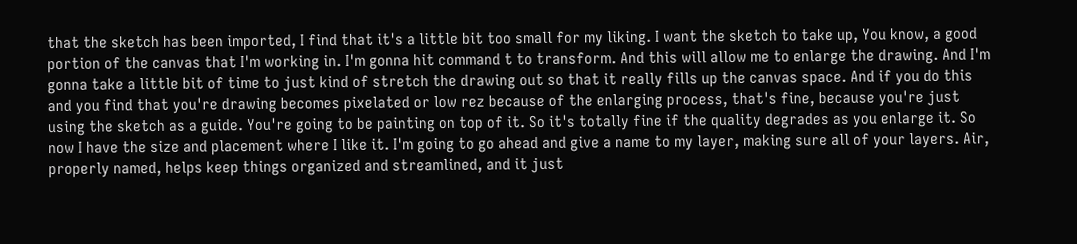that the sketch has been imported, I find that it's a little bit too small for my liking. I want the sketch to take up, You know, a good portion of the canvas that I'm working in. I'm gonna hit command t to transform. And this will allow me to enlarge the drawing. And I'm gonna take a little bit of time to just kind of stretch the drawing out so that it really fills up the canvas space. And if you do this and you find that you're drawing becomes pixelated or low rez because of the enlarging process, that's fine, because you're just using the sketch as a guide. You're going to be painting on top of it. So it's totally fine if the quality degrades as you enlarge it. So now I have the size and placement where I like it. I'm going to go ahead and give a name to my layer, making sure all of your layers. Air, properly named, helps keep things organized and streamlined, and it just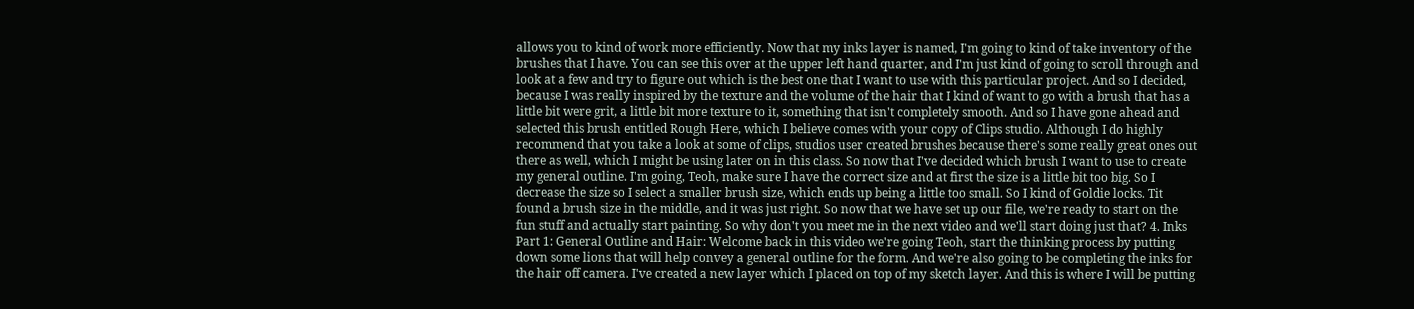allows you to kind of work more efficiently. Now that my inks layer is named, I'm going to kind of take inventory of the brushes that I have. You can see this over at the upper left hand quarter, and I'm just kind of going to scroll through and look at a few and try to figure out which is the best one that I want to use with this particular project. And so I decided, because I was really inspired by the texture and the volume of the hair that I kind of want to go with a brush that has a little bit were grit, a little bit more texture to it, something that isn't completely smooth. And so I have gone ahead and selected this brush entitled Rough Here, which I believe comes with your copy of Clips studio. Although I do highly recommend that you take a look at some of clips, studios user created brushes because there's some really great ones out there as well, which I might be using later on in this class. So now that I've decided which brush I want to use to create my general outline. I'm going, Teoh, make sure I have the correct size and at first the size is a little bit too big. So I decrease the size so I select a smaller brush size, which ends up being a little too small. So I kind of Goldie locks. Tit found a brush size in the middle, and it was just right. So now that we have set up our file, we're ready to start on the fun stuff and actually start painting. So why don't you meet me in the next video and we'll start doing just that? 4. Inks Part 1: General Outline and Hair: Welcome back in this video we're going Teoh, start the thinking process by putting down some lions that will help convey a general outline for the form. And we're also going to be completing the inks for the hair off camera. I've created a new layer which I placed on top of my sketch layer. And this is where I will be putting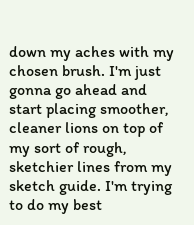down my aches with my chosen brush. I'm just gonna go ahead and start placing smoother, cleaner lions on top of my sort of rough, sketchier lines from my sketch guide. I'm trying to do my best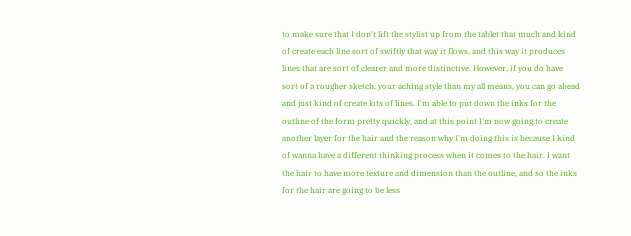to make sure that I don't lift the stylist up from the tablet that much and kind of create each line sort of swiftly that way it flows, and this way it produces lines that are sort of clearer and more distinctive. However, if you do have sort of a rougher sketch, your aching style than my all means, you can go ahead and just kind of create lots of lines. I'm able to put down the inks for the outline of the form pretty quickly, and at this point I'm now going to create another layer for the hair and the reason why I'm doing this is because I kind of wanna have a different thinking process when it comes to the hair. I want the hair to have more texture and dimension than the outline, and so the inks for the hair are going to be less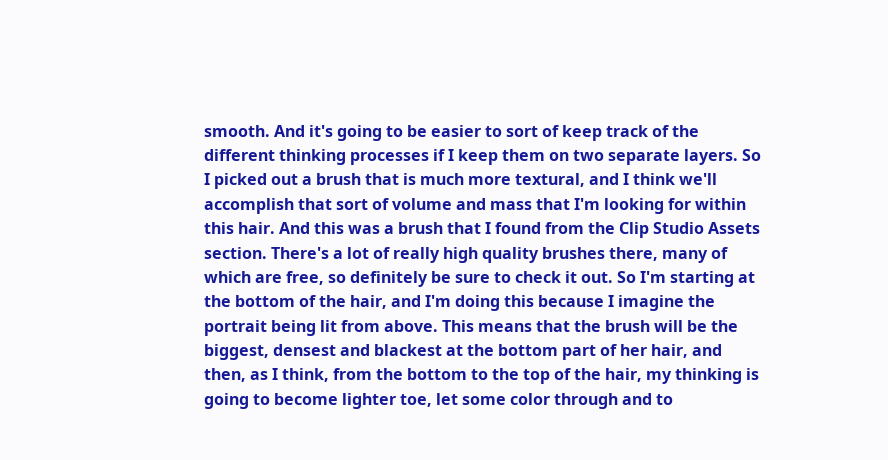smooth. And it's going to be easier to sort of keep track of the different thinking processes if I keep them on two separate layers. So I picked out a brush that is much more textural, and I think we'll accomplish that sort of volume and mass that I'm looking for within this hair. And this was a brush that I found from the Clip Studio Assets section. There's a lot of really high quality brushes there, many of which are free, so definitely be sure to check it out. So I'm starting at the bottom of the hair, and I'm doing this because I imagine the portrait being lit from above. This means that the brush will be the biggest, densest and blackest at the bottom part of her hair, and then, as I think, from the bottom to the top of the hair, my thinking is going to become lighter toe, let some color through and to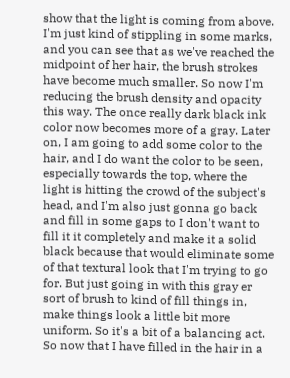show that the light is coming from above. I'm just kind of stippling in some marks, and you can see that as we've reached the midpoint of her hair, the brush strokes have become much smaller. So now I'm reducing the brush density and opacity this way. The once really dark black ink color now becomes more of a gray. Later on, I am going to add some color to the hair, and I do want the color to be seen, especially towards the top, where the light is hitting the crowd of the subject's head, and I'm also just gonna go back and fill in some gaps to I don't want to fill it it completely and make it a solid black because that would eliminate some of that textural look that I'm trying to go for. But just going in with this gray er sort of brush to kind of fill things in, make things look a little bit more uniform. So it's a bit of a balancing act. So now that I have filled in the hair in a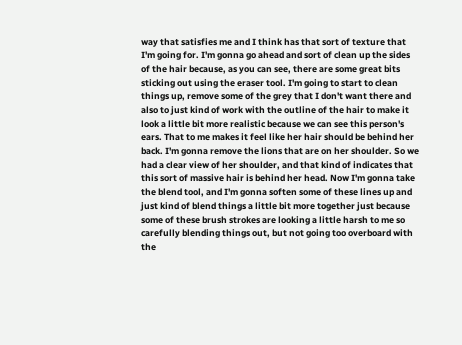way that satisfies me and I think has that sort of texture that I'm going for. I'm gonna go ahead and sort of clean up the sides of the hair because, as you can see, there are some great bits sticking out using the eraser tool. I'm going to start to clean things up, remove some of the grey that I don't want there and also to just kind of work with the outline of the hair to make it look a little bit more realistic because we can see this person's ears. That to me makes it feel like her hair should be behind her back. I'm gonna remove the lions that are on her shoulder. So we had a clear view of her shoulder, and that kind of indicates that this sort of massive hair is behind her head. Now I'm gonna take the blend tool, and I'm gonna soften some of these lines up and just kind of blend things a little bit more together just because some of these brush strokes are looking a little harsh to me so carefully blending things out, but not going too overboard with the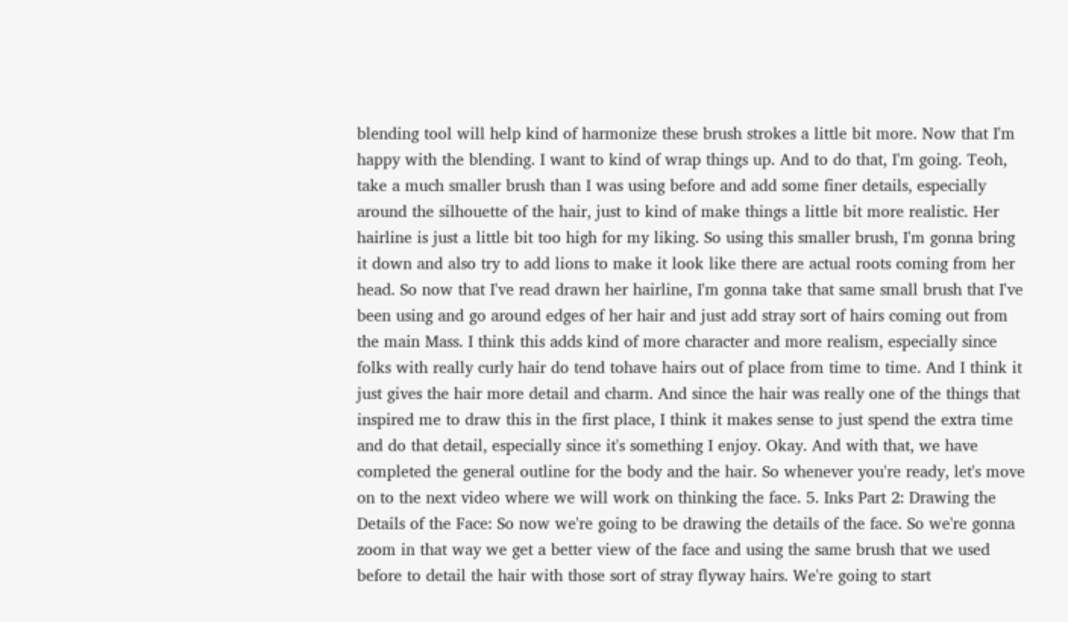blending tool will help kind of harmonize these brush strokes a little bit more. Now that I'm happy with the blending. I want to kind of wrap things up. And to do that, I'm going. Teoh, take a much smaller brush than I was using before and add some finer details, especially around the silhouette of the hair, just to kind of make things a little bit more realistic. Her hairline is just a little bit too high for my liking. So using this smaller brush, I'm gonna bring it down and also try to add lions to make it look like there are actual roots coming from her head. So now that I've read drawn her hairline, I'm gonna take that same small brush that I've been using and go around edges of her hair and just add stray sort of hairs coming out from the main Mass. I think this adds kind of more character and more realism, especially since folks with really curly hair do tend tohave hairs out of place from time to time. And I think it just gives the hair more detail and charm. And since the hair was really one of the things that inspired me to draw this in the first place, I think it makes sense to just spend the extra time and do that detail, especially since it's something I enjoy. Okay. And with that, we have completed the general outline for the body and the hair. So whenever you're ready, let's move on to the next video where we will work on thinking the face. 5. Inks Part 2: Drawing the Details of the Face: So now we're going to be drawing the details of the face. So we're gonna zoom in that way we get a better view of the face and using the same brush that we used before to detail the hair with those sort of stray flyway hairs. We're going to start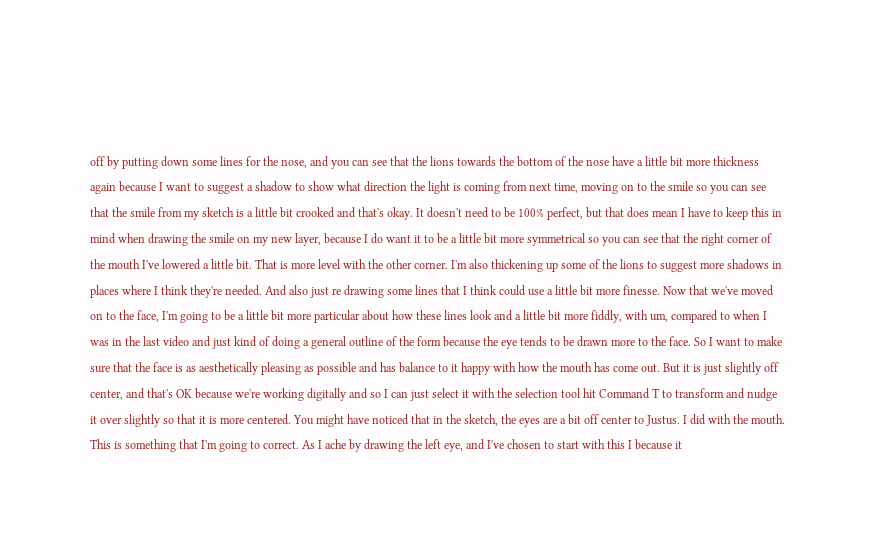off by putting down some lines for the nose, and you can see that the lions towards the bottom of the nose have a little bit more thickness again because I want to suggest a shadow to show what direction the light is coming from next time, moving on to the smile so you can see that the smile from my sketch is a little bit crooked and that's okay. It doesn't need to be 100% perfect, but that does mean I have to keep this in mind when drawing the smile on my new layer, because I do want it to be a little bit more symmetrical so you can see that the right corner of the mouth I've lowered a little bit. That is more level with the other corner. I'm also thickening up some of the lions to suggest more shadows in places where I think they're needed. And also just re drawing some lines that I think could use a little bit more finesse. Now that we've moved on to the face, I'm going to be a little bit more particular about how these lines look and a little bit more fiddly, with um, compared to when I was in the last video and just kind of doing a general outline of the form because the eye tends to be drawn more to the face. So I want to make sure that the face is as aesthetically pleasing as possible and has balance to it happy with how the mouth has come out. But it is just slightly off center, and that's OK because we're working digitally and so I can just select it with the selection tool hit Command T to transform and nudge it over slightly so that it is more centered. You might have noticed that in the sketch, the eyes are a bit off center to Justus. I did with the mouth. This is something that I'm going to correct. As I ache by drawing the left eye, and I've chosen to start with this I because it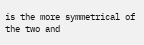is the more symmetrical of the two and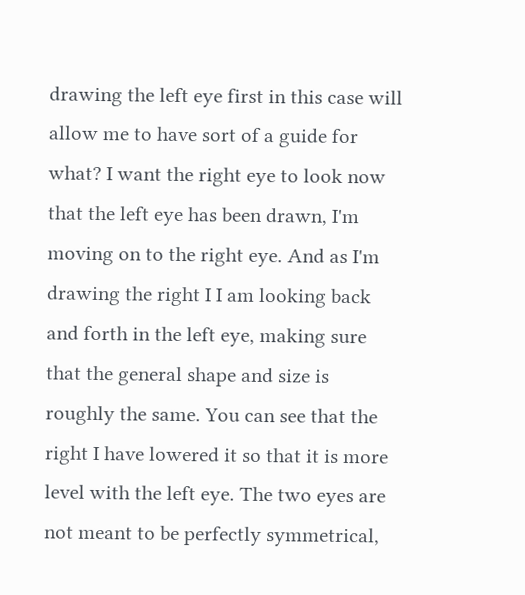drawing the left eye first in this case will allow me to have sort of a guide for what? I want the right eye to look now that the left eye has been drawn, I'm moving on to the right eye. And as I'm drawing the right I I am looking back and forth in the left eye, making sure that the general shape and size is roughly the same. You can see that the right I have lowered it so that it is more level with the left eye. The two eyes are not meant to be perfectly symmetrical,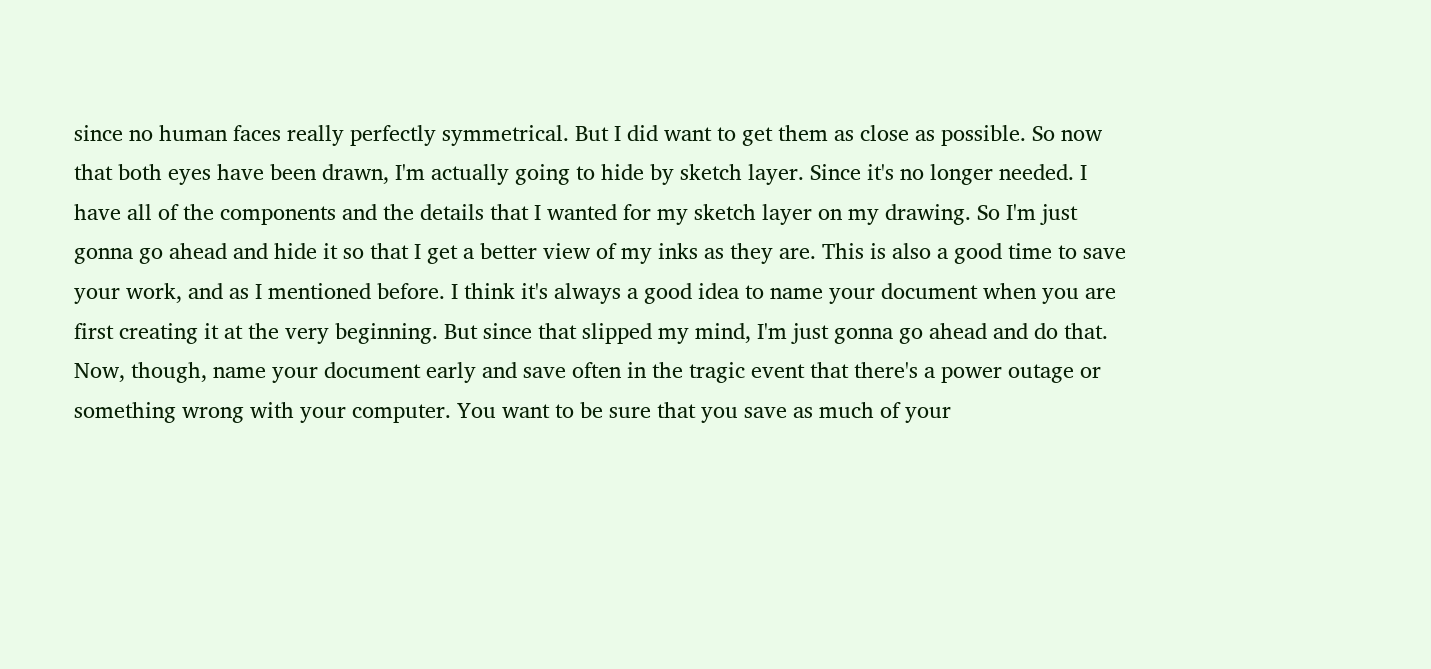since no human faces really perfectly symmetrical. But I did want to get them as close as possible. So now that both eyes have been drawn, I'm actually going to hide by sketch layer. Since it's no longer needed. I have all of the components and the details that I wanted for my sketch layer on my drawing. So I'm just gonna go ahead and hide it so that I get a better view of my inks as they are. This is also a good time to save your work, and as I mentioned before. I think it's always a good idea to name your document when you are first creating it at the very beginning. But since that slipped my mind, I'm just gonna go ahead and do that. Now, though, name your document early and save often in the tragic event that there's a power outage or something wrong with your computer. You want to be sure that you save as much of your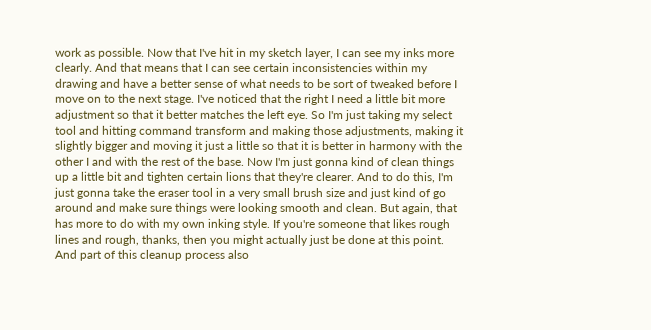work as possible. Now that I've hit in my sketch layer, I can see my inks more clearly. And that means that I can see certain inconsistencies within my drawing and have a better sense of what needs to be sort of tweaked before I move on to the next stage. I've noticed that the right I need a little bit more adjustment so that it better matches the left eye. So I'm just taking my select tool and hitting command transform and making those adjustments, making it slightly bigger and moving it just a little so that it is better in harmony with the other I and with the rest of the base. Now I'm just gonna kind of clean things up a little bit and tighten certain lions that they're clearer. And to do this, I'm just gonna take the eraser tool in a very small brush size and just kind of go around and make sure things were looking smooth and clean. But again, that has more to do with my own inking style. If you're someone that likes rough lines and rough, thanks, then you might actually just be done at this point. And part of this cleanup process also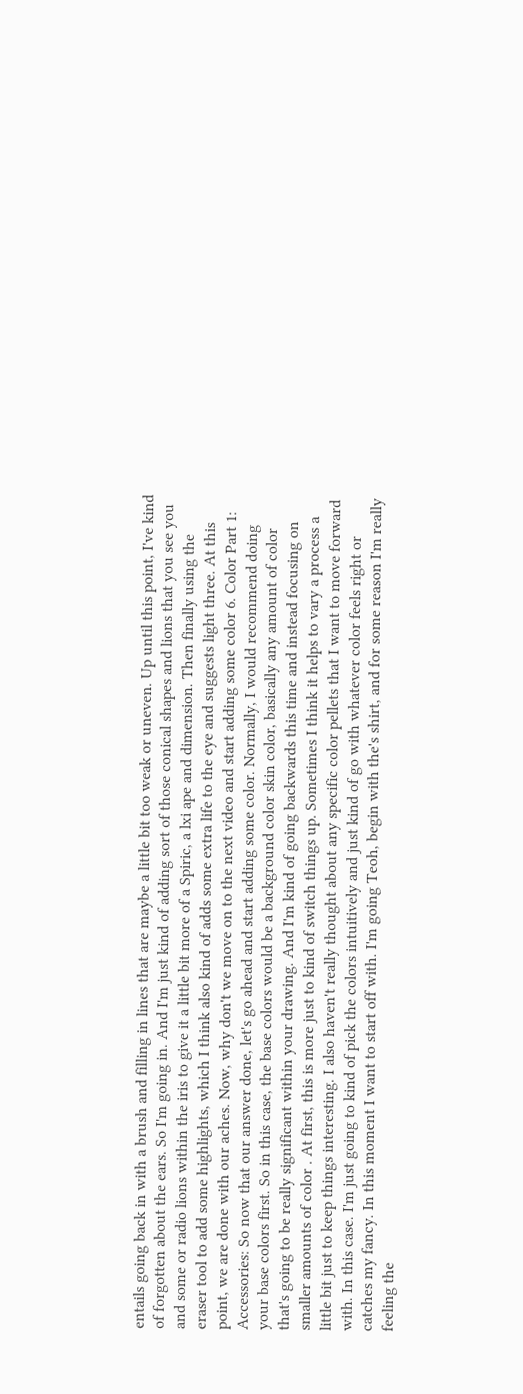entails going back in with a brush and filling in lines that are maybe a little bit too weak or uneven. Up until this point, I've kind of forgotten about the ears. So I'm going in. And I'm just kind of adding sort of those conical shapes and lions that you see you and some or radio lions within the iris to give it a little bit more of a Spiric, a lxi ape and dimension. Then finally using the eraser tool to add some highlights, which I think also kind of adds some extra life to the eye and suggests light three. At this point, we are done with our aches. Now, why don't we move on to the next video and start adding some color 6. Color Part 1: Accessories: So now that our answer done, let's go ahead and start adding some color. Normally, I would recommend doing your base colors first. So in this case, the base colors would be a background color skin color, basically any amount of color that's going to be really significant within your drawing. And I'm kind of going backwards this time and instead focusing on smaller amounts of color . At first, this is more just to kind of switch things up. Sometimes I think it helps to vary a process a little bit just to keep things interesting. I also haven't really thought about any specific color pellets that I want to move forward with. In this case. I'm just going to kind of pick the colors intuitively and just kind of go with whatever color feels right or catches my fancy. In this moment I want to start off with. I'm going Teoh, begin with the's shirt, and for some reason I'm really feeling the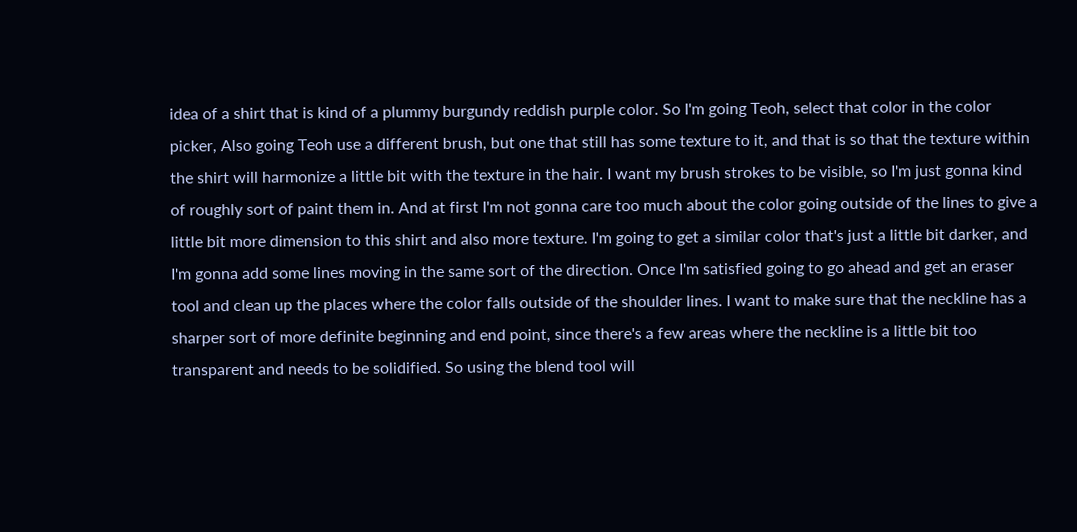idea of a shirt that is kind of a plummy burgundy reddish purple color. So I'm going Teoh, select that color in the color picker, Also going Teoh use a different brush, but one that still has some texture to it, and that is so that the texture within the shirt will harmonize a little bit with the texture in the hair. I want my brush strokes to be visible, so I'm just gonna kind of roughly sort of paint them in. And at first I'm not gonna care too much about the color going outside of the lines to give a little bit more dimension to this shirt and also more texture. I'm going to get a similar color that's just a little bit darker, and I'm gonna add some lines moving in the same sort of the direction. Once I'm satisfied going to go ahead and get an eraser tool and clean up the places where the color falls outside of the shoulder lines. I want to make sure that the neckline has a sharper sort of more definite beginning and end point, since there's a few areas where the neckline is a little bit too transparent and needs to be solidified. So using the blend tool will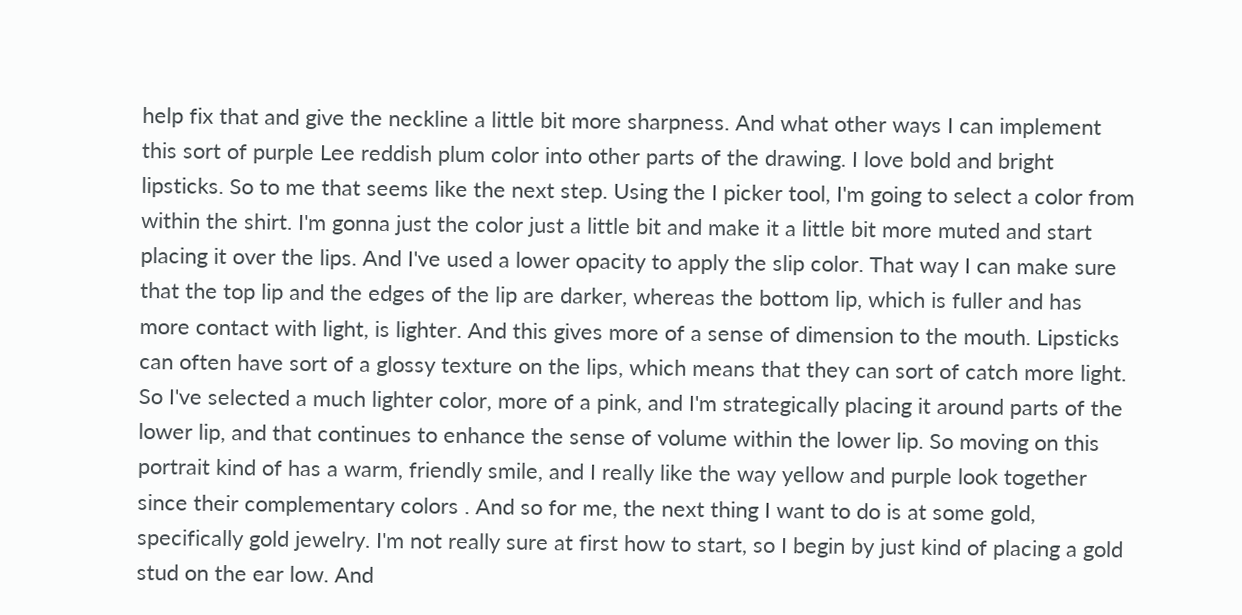help fix that and give the neckline a little bit more sharpness. And what other ways I can implement this sort of purple Lee reddish plum color into other parts of the drawing. I love bold and bright lipsticks. So to me that seems like the next step. Using the I picker tool, I'm going to select a color from within the shirt. I'm gonna just the color just a little bit and make it a little bit more muted and start placing it over the lips. And I've used a lower opacity to apply the slip color. That way I can make sure that the top lip and the edges of the lip are darker, whereas the bottom lip, which is fuller and has more contact with light, is lighter. And this gives more of a sense of dimension to the mouth. Lipsticks can often have sort of a glossy texture on the lips, which means that they can sort of catch more light. So I've selected a much lighter color, more of a pink, and I'm strategically placing it around parts of the lower lip, and that continues to enhance the sense of volume within the lower lip. So moving on this portrait kind of has a warm, friendly smile, and I really like the way yellow and purple look together since their complementary colors . And so for me, the next thing I want to do is at some gold, specifically gold jewelry. I'm not really sure at first how to start, so I begin by just kind of placing a gold stud on the ear low. And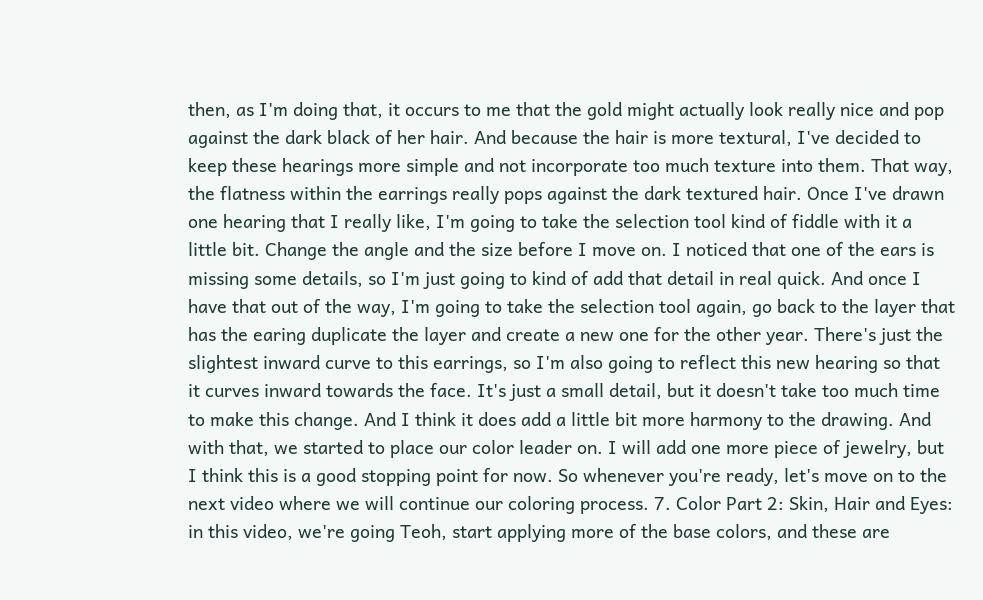then, as I'm doing that, it occurs to me that the gold might actually look really nice and pop against the dark black of her hair. And because the hair is more textural, I've decided to keep these hearings more simple and not incorporate too much texture into them. That way, the flatness within the earrings really pops against the dark textured hair. Once I've drawn one hearing that I really like, I'm going to take the selection tool kind of fiddle with it a little bit. Change the angle and the size before I move on. I noticed that one of the ears is missing some details, so I'm just going to kind of add that detail in real quick. And once I have that out of the way, I'm going to take the selection tool again, go back to the layer that has the earing duplicate the layer and create a new one for the other year. There's just the slightest inward curve to this earrings, so I'm also going to reflect this new hearing so that it curves inward towards the face. It's just a small detail, but it doesn't take too much time to make this change. And I think it does add a little bit more harmony to the drawing. And with that, we started to place our color leader on. I will add one more piece of jewelry, but I think this is a good stopping point for now. So whenever you're ready, let's move on to the next video where we will continue our coloring process. 7. Color Part 2: Skin, Hair and Eyes: in this video, we're going Teoh, start applying more of the base colors, and these are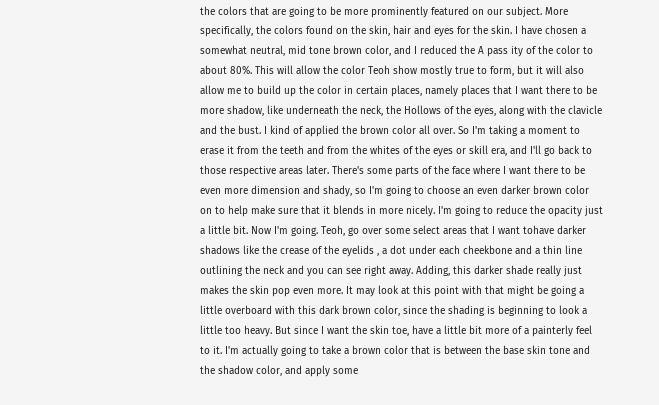the colors that are going to be more prominently featured on our subject. More specifically, the colors found on the skin, hair and eyes for the skin. I have chosen a somewhat neutral, mid tone brown color, and I reduced the A pass ity of the color to about 80%. This will allow the color Teoh show mostly true to form, but it will also allow me to build up the color in certain places, namely places that I want there to be more shadow, like underneath the neck, the Hollows of the eyes, along with the clavicle and the bust. I kind of applied the brown color all over. So I'm taking a moment to erase it from the teeth and from the whites of the eyes or skill era, and I'll go back to those respective areas later. There's some parts of the face where I want there to be even more dimension and shady, so I'm going to choose an even darker brown color on to help make sure that it blends in more nicely. I'm going to reduce the opacity just a little bit. Now I'm going. Teoh, go over some select areas that I want tohave darker shadows like the crease of the eyelids , a dot under each cheekbone and a thin line outlining the neck and you can see right away. Adding, this darker shade really just makes the skin pop even more. It may look at this point with that might be going a little overboard with this dark brown color, since the shading is beginning to look a little too heavy. But since I want the skin toe, have a little bit more of a painterly feel to it. I'm actually going to take a brown color that is between the base skin tone and the shadow color, and apply some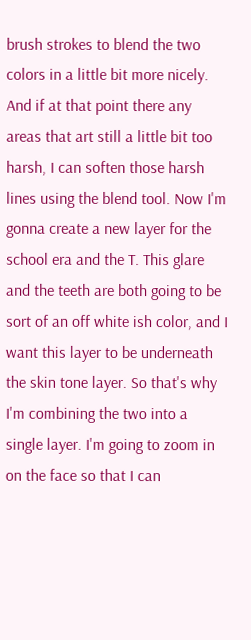brush strokes to blend the two colors in a little bit more nicely. And if at that point there any areas that art still a little bit too harsh, I can soften those harsh lines using the blend tool. Now I'm gonna create a new layer for the school era and the T. This glare and the teeth are both going to be sort of an off white ish color, and I want this layer to be underneath the skin tone layer. So that's why I'm combining the two into a single layer. I'm going to zoom in on the face so that I can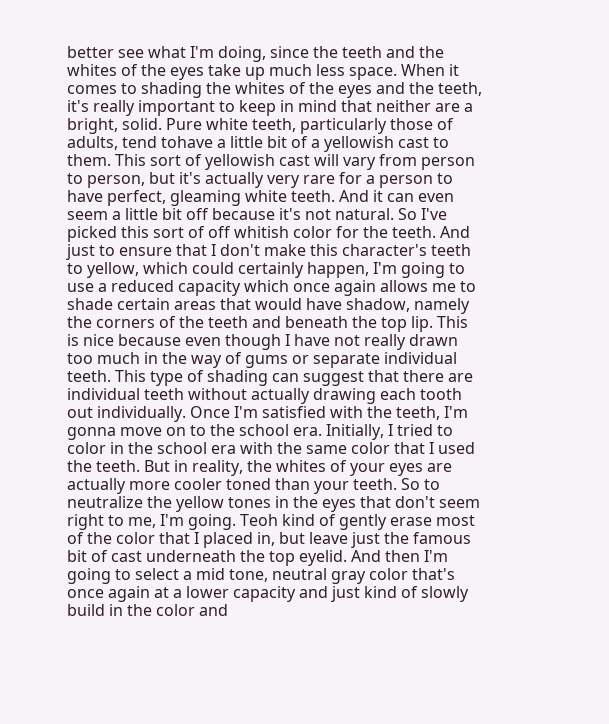better see what I'm doing, since the teeth and the whites of the eyes take up much less space. When it comes to shading the whites of the eyes and the teeth, it's really important to keep in mind that neither are a bright, solid. Pure white teeth, particularly those of adults, tend tohave a little bit of a yellowish cast to them. This sort of yellowish cast will vary from person to person, but it's actually very rare for a person to have perfect, gleaming white teeth. And it can even seem a little bit off because it's not natural. So I've picked this sort of off whitish color for the teeth. And just to ensure that I don't make this character's teeth to yellow, which could certainly happen, I'm going to use a reduced capacity which once again allows me to shade certain areas that would have shadow, namely the corners of the teeth and beneath the top lip. This is nice because even though I have not really drawn too much in the way of gums or separate individual teeth. This type of shading can suggest that there are individual teeth without actually drawing each tooth out individually. Once I'm satisfied with the teeth, I'm gonna move on to the school era. Initially, I tried to color in the school era with the same color that I used the teeth. But in reality, the whites of your eyes are actually more cooler toned than your teeth. So to neutralize the yellow tones in the eyes that don't seem right to me, I'm going. Teoh kind of gently erase most of the color that I placed in, but leave just the famous bit of cast underneath the top eyelid. And then I'm going to select a mid tone, neutral gray color that's once again at a lower capacity and just kind of slowly build in the color and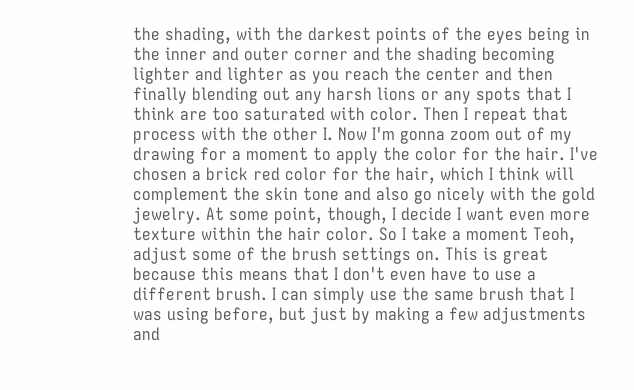the shading, with the darkest points of the eyes being in the inner and outer corner and the shading becoming lighter and lighter as you reach the center and then finally blending out any harsh lions or any spots that I think are too saturated with color. Then I repeat that process with the other I. Now I'm gonna zoom out of my drawing for a moment to apply the color for the hair. I've chosen a brick red color for the hair, which I think will complement the skin tone and also go nicely with the gold jewelry. At some point, though, I decide I want even more texture within the hair color. So I take a moment Teoh, adjust some of the brush settings on. This is great because this means that I don't even have to use a different brush. I can simply use the same brush that I was using before, but just by making a few adjustments and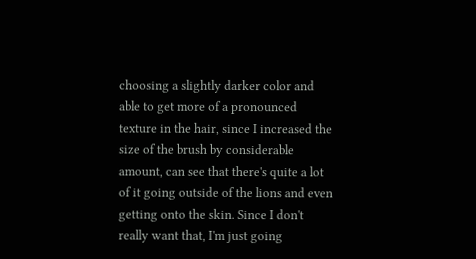choosing a slightly darker color and able to get more of a pronounced texture in the hair, since I increased the size of the brush by considerable amount, can see that there's quite a lot of it going outside of the lions and even getting onto the skin. Since I don't really want that, I'm just going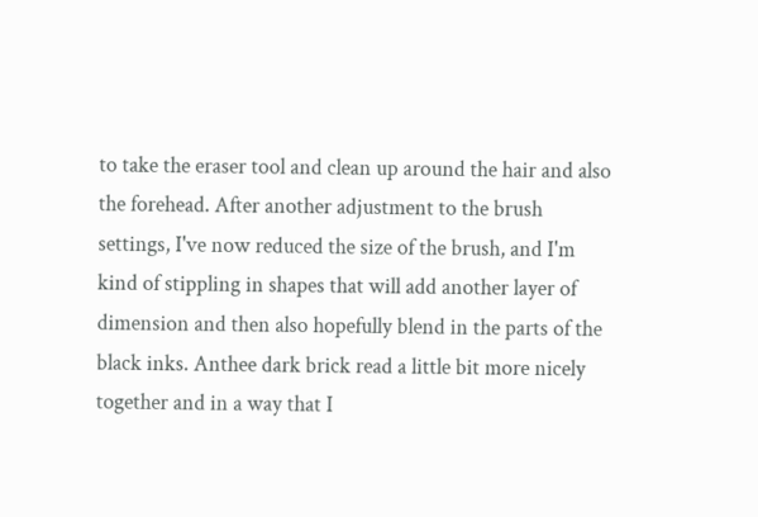to take the eraser tool and clean up around the hair and also the forehead. After another adjustment to the brush settings, I've now reduced the size of the brush, and I'm kind of stippling in shapes that will add another layer of dimension and then also hopefully blend in the parts of the black inks. Anthee dark brick read a little bit more nicely together and in a way that I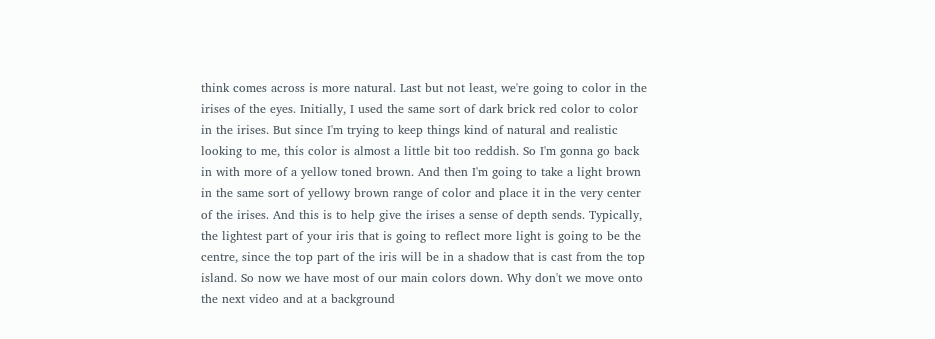think comes across is more natural. Last but not least, we're going to color in the irises of the eyes. Initially, I used the same sort of dark brick red color to color in the irises. But since I'm trying to keep things kind of natural and realistic looking to me, this color is almost a little bit too reddish. So I'm gonna go back in with more of a yellow toned brown. And then I'm going to take a light brown in the same sort of yellowy brown range of color and place it in the very center of the irises. And this is to help give the irises a sense of depth sends. Typically, the lightest part of your iris that is going to reflect more light is going to be the centre, since the top part of the iris will be in a shadow that is cast from the top island. So now we have most of our main colors down. Why don't we move onto the next video and at a background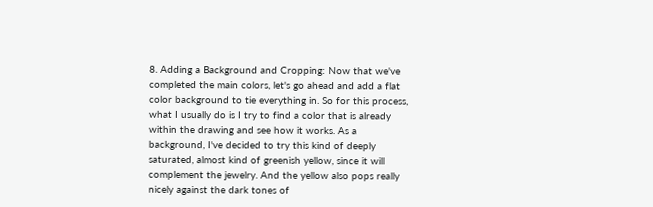8. Adding a Background and Cropping: Now that we've completed the main colors, let's go ahead and add a flat color background to tie everything in. So for this process, what I usually do is I try to find a color that is already within the drawing and see how it works. As a background, I've decided to try this kind of deeply saturated, almost kind of greenish yellow, since it will complement the jewelry. And the yellow also pops really nicely against the dark tones of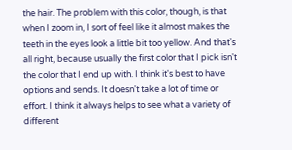the hair. The problem with this color, though, is that when I zoom in, I sort of feel like it almost makes the teeth in the eyes look a little bit too yellow. And that's all right, because usually the first color that I pick isn't the color that I end up with. I think it's best to have options and sends. It doesn't take a lot of time or effort. I think it always helps to see what a variety of different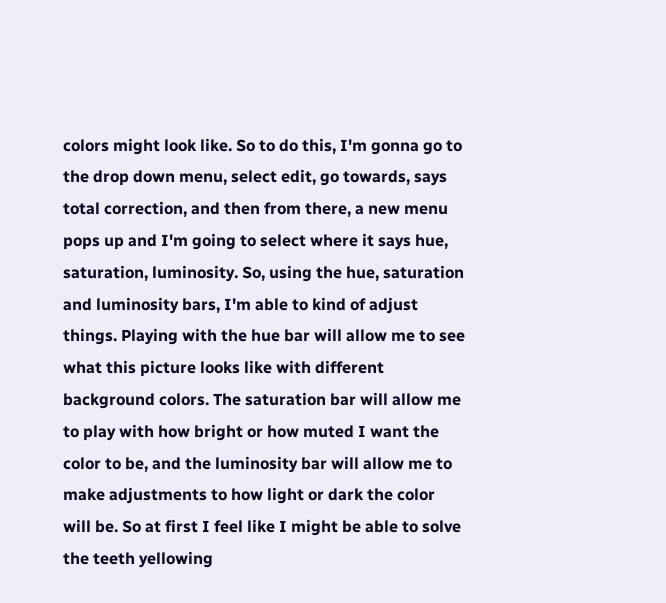colors might look like. So to do this, I'm gonna go to the drop down menu, select edit, go towards, says total correction, and then from there, a new menu pops up and I'm going to select where it says hue, saturation, luminosity. So, using the hue, saturation and luminosity bars, I'm able to kind of adjust things. Playing with the hue bar will allow me to see what this picture looks like with different background colors. The saturation bar will allow me to play with how bright or how muted I want the color to be, and the luminosity bar will allow me to make adjustments to how light or dark the color will be. So at first I feel like I might be able to solve the teeth yellowing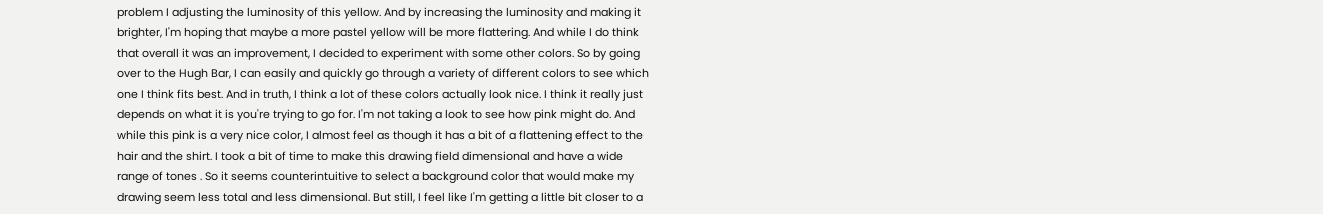problem I adjusting the luminosity of this yellow. And by increasing the luminosity and making it brighter, I'm hoping that maybe a more pastel yellow will be more flattering. And while I do think that overall it was an improvement, I decided to experiment with some other colors. So by going over to the Hugh Bar, I can easily and quickly go through a variety of different colors to see which one I think fits best. And in truth, I think a lot of these colors actually look nice. I think it really just depends on what it is you're trying to go for. I'm not taking a look to see how pink might do. And while this pink is a very nice color, I almost feel as though it has a bit of a flattening effect to the hair and the shirt. I took a bit of time to make this drawing field dimensional and have a wide range of tones . So it seems counterintuitive to select a background color that would make my drawing seem less total and less dimensional. But still, I feel like I'm getting a little bit closer to a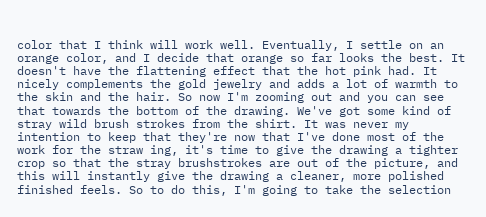color that I think will work well. Eventually, I settle on an orange color, and I decide that orange so far looks the best. It doesn't have the flattening effect that the hot pink had. It nicely complements the gold jewelry and adds a lot of warmth to the skin and the hair. So now I'm zooming out and you can see that towards the bottom of the drawing. We've got some kind of stray wild brush strokes from the shirt. It was never my intention to keep that they're now that I've done most of the work for the straw ing, it's time to give the drawing a tighter crop so that the stray brushstrokes are out of the picture, and this will instantly give the drawing a cleaner, more polished finished feels. So to do this, I'm going to take the selection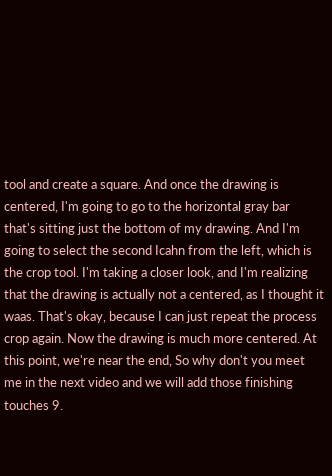tool and create a square. And once the drawing is centered, I'm going to go to the horizontal gray bar that's sitting just the bottom of my drawing. And I'm going to select the second Icahn from the left, which is the crop tool. I'm taking a closer look, and I'm realizing that the drawing is actually not a centered, as I thought it waas. That's okay, because I can just repeat the process crop again. Now the drawing is much more centered. At this point, we're near the end, So why don't you meet me in the next video and we will add those finishing touches 9.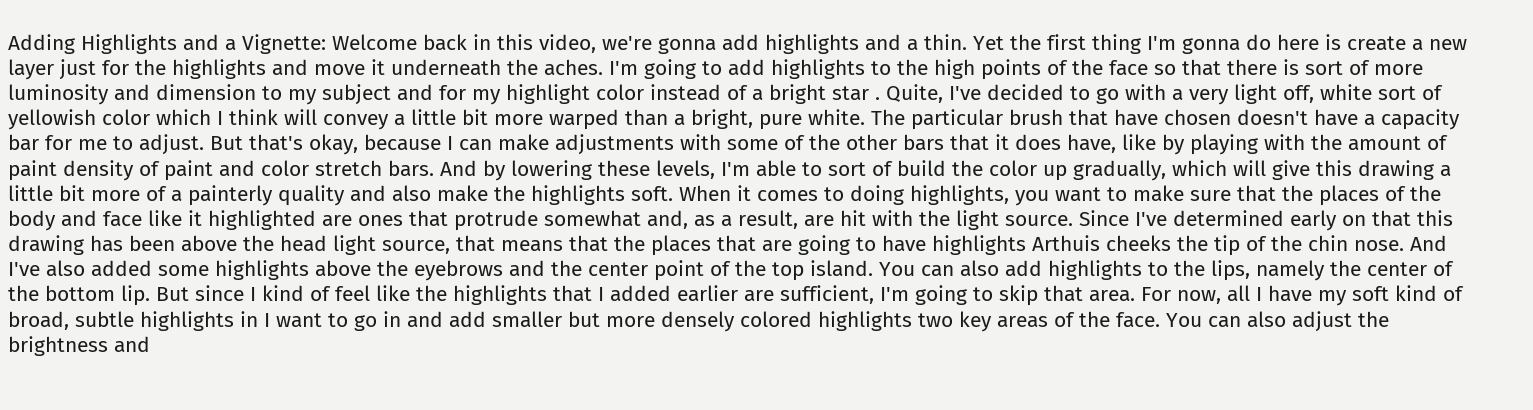Adding Highlights and a Vignette: Welcome back in this video, we're gonna add highlights and a thin. Yet the first thing I'm gonna do here is create a new layer just for the highlights and move it underneath the aches. I'm going to add highlights to the high points of the face so that there is sort of more luminosity and dimension to my subject and for my highlight color instead of a bright star . Quite, I've decided to go with a very light off, white sort of yellowish color which I think will convey a little bit more warped than a bright, pure white. The particular brush that have chosen doesn't have a capacity bar for me to adjust. But that's okay, because I can make adjustments with some of the other bars that it does have, like by playing with the amount of paint density of paint and color stretch bars. And by lowering these levels, I'm able to sort of build the color up gradually, which will give this drawing a little bit more of a painterly quality and also make the highlights soft. When it comes to doing highlights, you want to make sure that the places of the body and face like it highlighted are ones that protrude somewhat and, as a result, are hit with the light source. Since I've determined early on that this drawing has been above the head light source, that means that the places that are going to have highlights Arthuis cheeks the tip of the chin nose. And I've also added some highlights above the eyebrows and the center point of the top island. You can also add highlights to the lips, namely the center of the bottom lip. But since I kind of feel like the highlights that I added earlier are sufficient, I'm going to skip that area. For now, all I have my soft kind of broad, subtle highlights in I want to go in and add smaller but more densely colored highlights two key areas of the face. You can also adjust the brightness and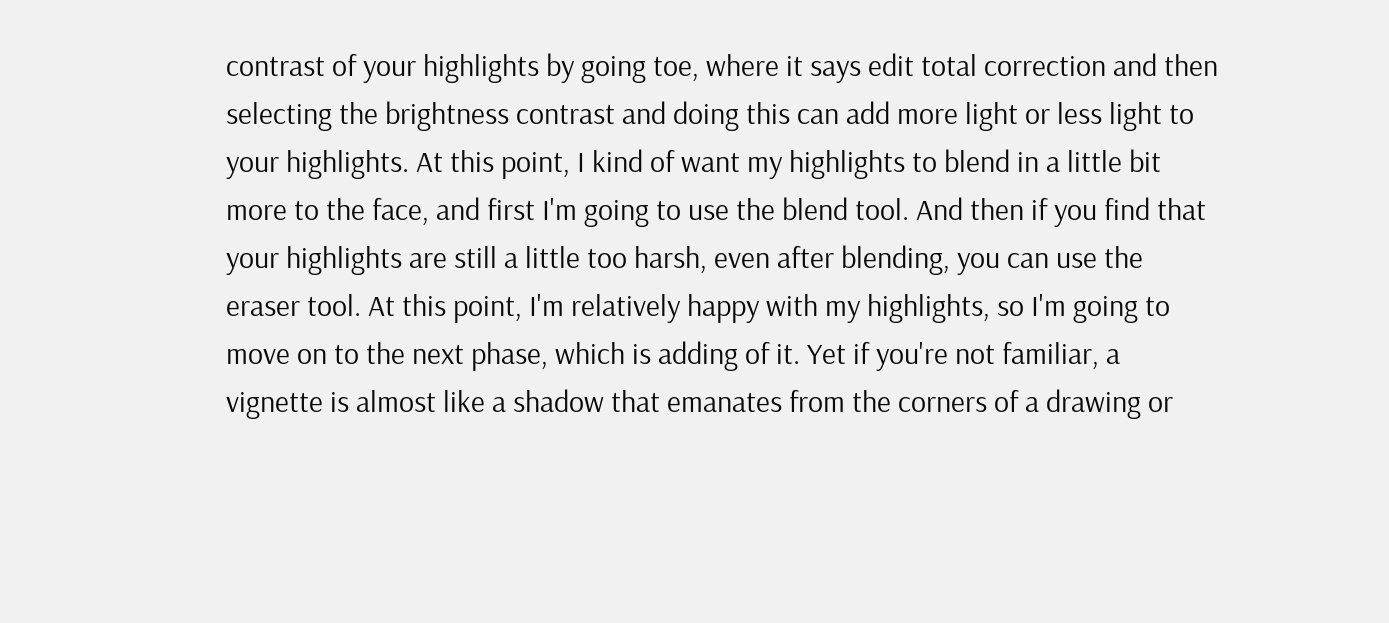contrast of your highlights by going toe, where it says edit total correction and then selecting the brightness contrast and doing this can add more light or less light to your highlights. At this point, I kind of want my highlights to blend in a little bit more to the face, and first I'm going to use the blend tool. And then if you find that your highlights are still a little too harsh, even after blending, you can use the eraser tool. At this point, I'm relatively happy with my highlights, so I'm going to move on to the next phase, which is adding of it. Yet if you're not familiar, a vignette is almost like a shadow that emanates from the corners of a drawing or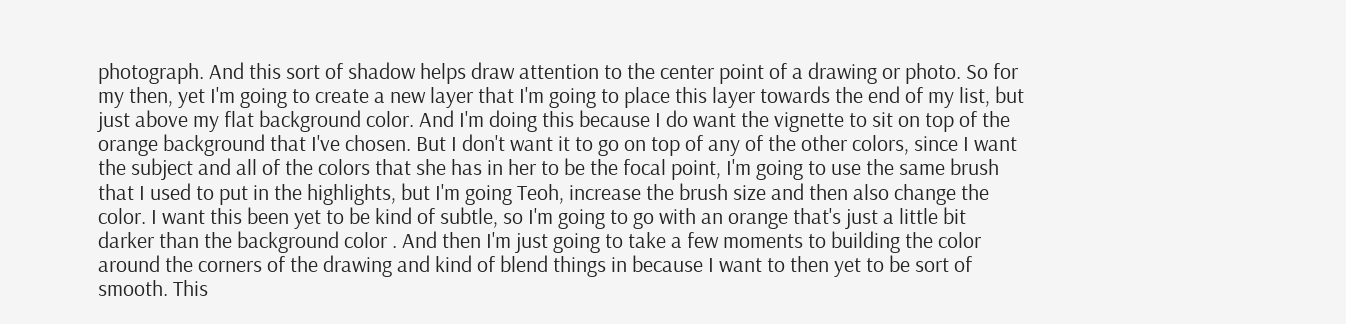photograph. And this sort of shadow helps draw attention to the center point of a drawing or photo. So for my then, yet I'm going to create a new layer that I'm going to place this layer towards the end of my list, but just above my flat background color. And I'm doing this because I do want the vignette to sit on top of the orange background that I've chosen. But I don't want it to go on top of any of the other colors, since I want the subject and all of the colors that she has in her to be the focal point, I'm going to use the same brush that I used to put in the highlights, but I'm going Teoh, increase the brush size and then also change the color. I want this been yet to be kind of subtle, so I'm going to go with an orange that's just a little bit darker than the background color . And then I'm just going to take a few moments to building the color around the corners of the drawing and kind of blend things in because I want to then yet to be sort of smooth. This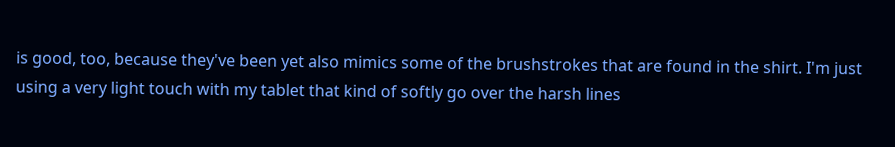is good, too, because they've been yet also mimics some of the brushstrokes that are found in the shirt. I'm just using a very light touch with my tablet that kind of softly go over the harsh lines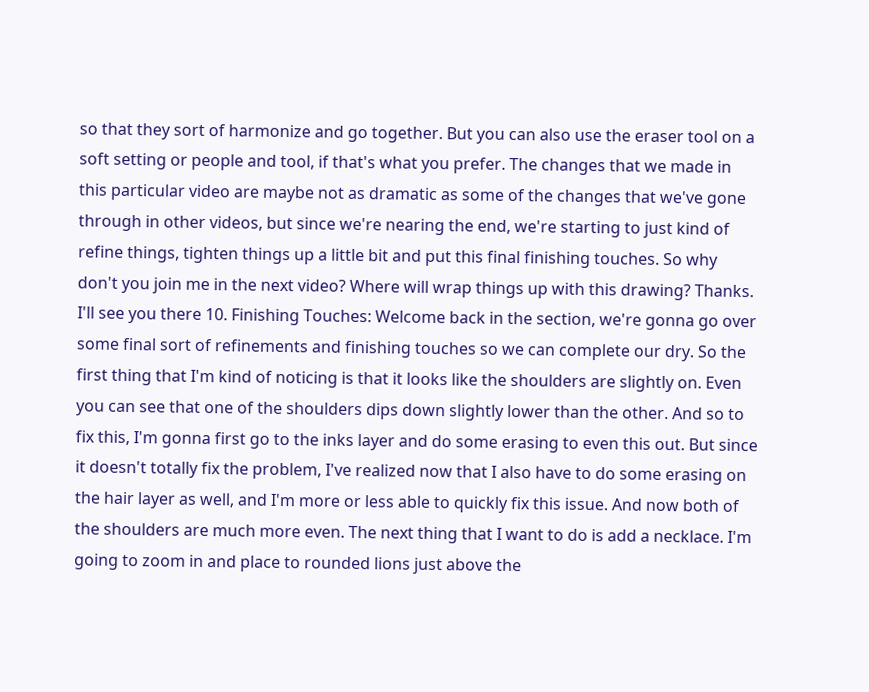so that they sort of harmonize and go together. But you can also use the eraser tool on a soft setting or people and tool, if that's what you prefer. The changes that we made in this particular video are maybe not as dramatic as some of the changes that we've gone through in other videos, but since we're nearing the end, we're starting to just kind of refine things, tighten things up a little bit and put this final finishing touches. So why don't you join me in the next video? Where will wrap things up with this drawing? Thanks. I'll see you there 10. Finishing Touches: Welcome back in the section, we're gonna go over some final sort of refinements and finishing touches so we can complete our dry. So the first thing that I'm kind of noticing is that it looks like the shoulders are slightly on. Even you can see that one of the shoulders dips down slightly lower than the other. And so to fix this, I'm gonna first go to the inks layer and do some erasing to even this out. But since it doesn't totally fix the problem, I've realized now that I also have to do some erasing on the hair layer as well, and I'm more or less able to quickly fix this issue. And now both of the shoulders are much more even. The next thing that I want to do is add a necklace. I'm going to zoom in and place to rounded lions just above the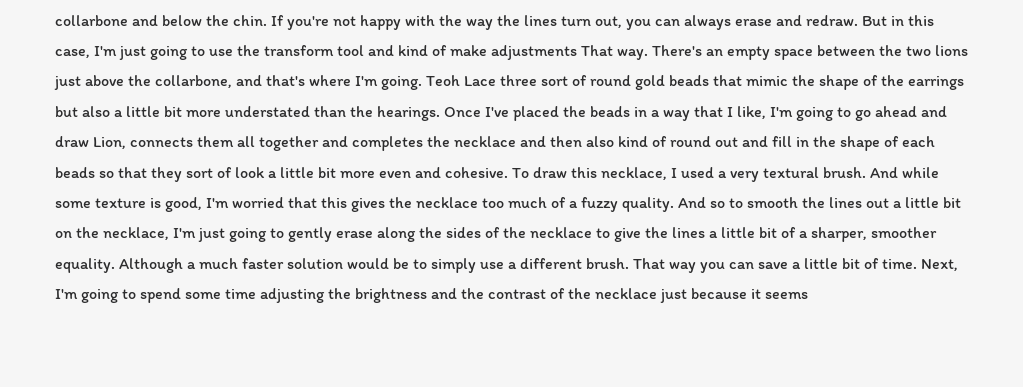collarbone and below the chin. If you're not happy with the way the lines turn out, you can always erase and redraw. But in this case, I'm just going to use the transform tool and kind of make adjustments That way. There's an empty space between the two lions just above the collarbone, and that's where I'm going. Teoh Lace three sort of round gold beads that mimic the shape of the earrings but also a little bit more understated than the hearings. Once I've placed the beads in a way that I like, I'm going to go ahead and draw Lion, connects them all together and completes the necklace and then also kind of round out and fill in the shape of each beads so that they sort of look a little bit more even and cohesive. To draw this necklace, I used a very textural brush. And while some texture is good, I'm worried that this gives the necklace too much of a fuzzy quality. And so to smooth the lines out a little bit on the necklace, I'm just going to gently erase along the sides of the necklace to give the lines a little bit of a sharper, smoother equality. Although a much faster solution would be to simply use a different brush. That way you can save a little bit of time. Next, I'm going to spend some time adjusting the brightness and the contrast of the necklace just because it seems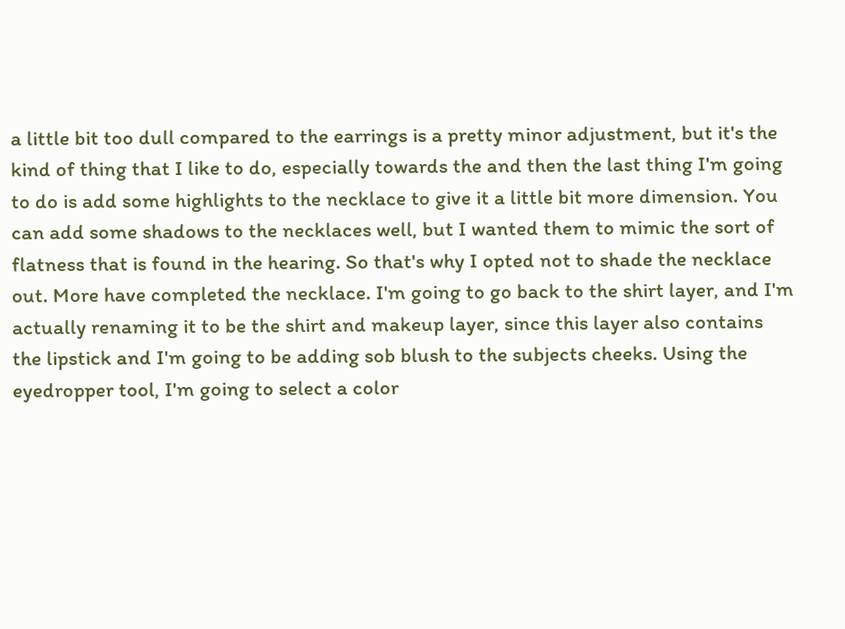a little bit too dull compared to the earrings is a pretty minor adjustment, but it's the kind of thing that I like to do, especially towards the and then the last thing I'm going to do is add some highlights to the necklace to give it a little bit more dimension. You can add some shadows to the necklaces well, but I wanted them to mimic the sort of flatness that is found in the hearing. So that's why I opted not to shade the necklace out. More have completed the necklace. I'm going to go back to the shirt layer, and I'm actually renaming it to be the shirt and makeup layer, since this layer also contains the lipstick and I'm going to be adding sob blush to the subjects cheeks. Using the eyedropper tool, I'm going to select a color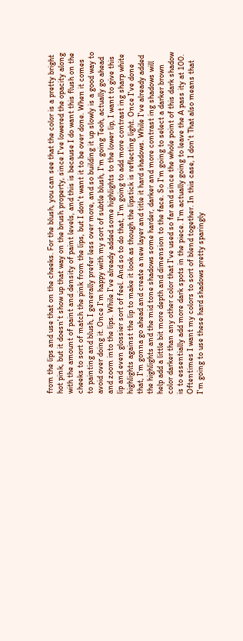from the lips and use that on the cheeks. For the blush, you can see that the color is a pretty bright hot pink, but it doesn't show up that way on the brush property, since I've lowered the opacity along with the amount of paint and density of paint levels, and this is because I do want this flush on the cheeks to sort of match the pink from the lips, but I don't want it to be over done. When it comes to painting and blush, I generally prefer less over more, and so building it up slowly is a good way to avoid over doing it. Once I'm happy with my sort of subtle blush, I'm going Teoh, actually go ahead and zoom into the lips. While I've already added some highlights to the lower lip, I want to give this lip and even glossier sort of feel. And so to do that, I'm going to add more contrast ing sharp white highlights against the lip to make it look as though the lipstick is reflecting light. Once I've done that, I'm gonna go ahead and create a new layer and title it hard shadows. While I've already added the highlights and the mid tone shadows some harder, darker and more contrast ing shadows will help add a little bit more depth and dimension to the face. So I'm going to select a darker brown color darker than any other color that I've used so far and since the whole point of this dark shadow is to essentially add more dark spots in the piece. I'm actually going to leave the A pass ity at 100. Oftentimes I want my colors to sort of blend together. In this case, I don't That also means that I'm going to use these hard shadows pretty sparingly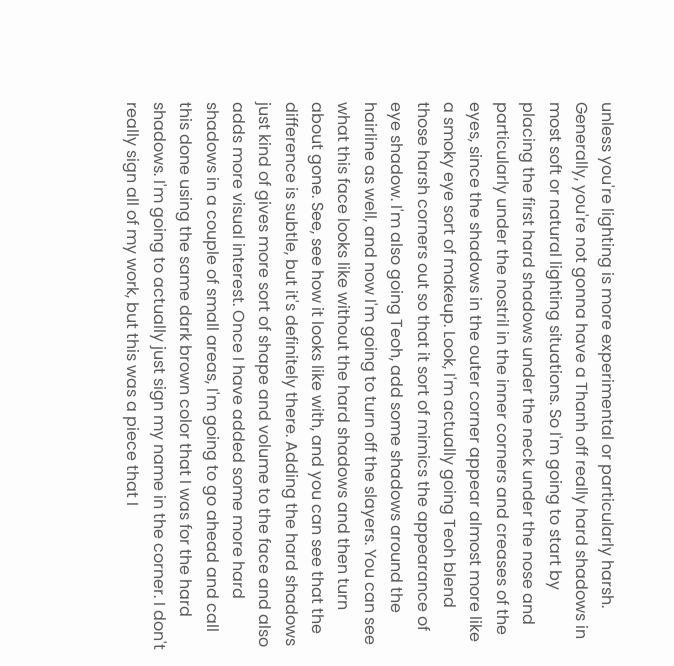unless you're lighting is more experimental or particularly harsh. Generally, you're not gonna have a Thanh off really hard shadows in most soft or natural lighting situations. So I'm going to start by placing the first hard shadows under the neck under the nose and particularly under the nostril in the inner corners and creases of the eyes, since the shadows in the outer corner appear almost more like a smoky eye sort of makeup. Look, I'm actually going Teoh blend those harsh corners out so that it sort of mimics the appearance of eye shadow. I'm also going Teoh, add some shadows around the hairline as well, and now I'm going to turn off the slayers. You can see what this face looks like without the hard shadows and then turn about gone. See, see how it looks like with, and you can see that the difference is subtle, but it's definitely there. Adding the hard shadows just kind of gives more sort of shape and volume to the face and also adds more visual interest. Once I have added some more hard shadows in a couple of small areas, I'm going to go ahead and call this done using the same dark brown color that I was for the hard shadows. I'm going to actually just sign my name in the corner. I don't really sign all of my work, but this was a piece that I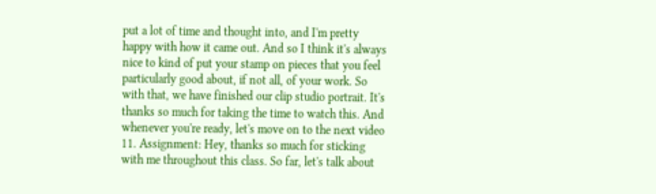put a lot of time and thought into, and I'm pretty happy with how it came out. And so I think it's always nice to kind of put your stamp on pieces that you feel particularly good about, if not all, of your work. So with that, we have finished our clip studio portrait. It's thanks so much for taking the time to watch this. And whenever you're ready, let's move on to the next video 11. Assignment: Hey, thanks so much for sticking with me throughout this class. So far, let's talk about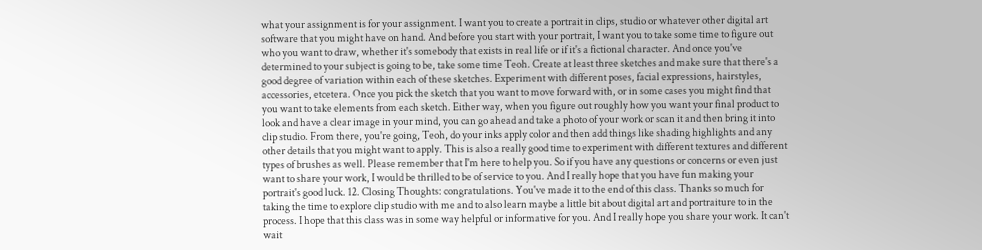what your assignment is for your assignment. I want you to create a portrait in clips, studio or whatever other digital art software that you might have on hand. And before you start with your portrait, I want you to take some time to figure out who you want to draw, whether it's somebody that exists in real life or if it's a fictional character. And once you've determined to your subject is going to be, take some time Teoh. Create at least three sketches and make sure that there's a good degree of variation within each of these sketches. Experiment with different poses, facial expressions, hairstyles, accessories, etcetera. Once you pick the sketch that you want to move forward with, or in some cases you might find that you want to take elements from each sketch. Either way, when you figure out roughly how you want your final product to look and have a clear image in your mind, you can go ahead and take a photo of your work or scan it and then bring it into clip studio. From there, you're going, Teoh, do your inks apply color and then add things like shading highlights and any other details that you might want to apply. This is also a really good time to experiment with different textures and different types of brushes as well. Please remember that I'm here to help you. So if you have any questions or concerns or even just want to share your work, I would be thrilled to be of service to you. And I really hope that you have fun making your portrait's good luck. 12. Closing Thoughts: congratulations. You've made it to the end of this class. Thanks so much for taking the time to explore clip studio with me and to also learn maybe a little bit about digital art and portraiture to in the process. I hope that this class was in some way helpful or informative for you. And I really hope you share your work. It can't wait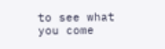to see what you come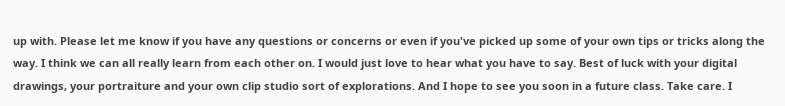up with. Please let me know if you have any questions or concerns or even if you've picked up some of your own tips or tricks along the way. I think we can all really learn from each other on. I would just love to hear what you have to say. Best of luck with your digital drawings, your portraiture and your own clip studio sort of explorations. And I hope to see you soon in a future class. Take care. I